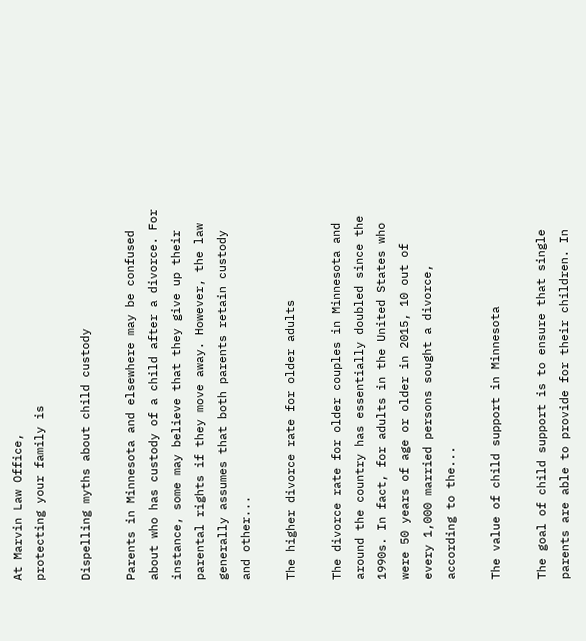At Marvin Law Office,
protecting your family is

Dispelling myths about child custody

Parents in Minnesota and elsewhere may be confused about who has custody of a child after a divorce. For instance, some may believe that they give up their parental rights if they move away. However, the law generally assumes that both parents retain custody and other...

The higher divorce rate for older adults

The divorce rate for older couples in Minnesota and around the country has essentially doubled since the 1990s. In fact, for adults in the United States who were 50 years of age or older in 2015, 10 out of every 1,000 married persons sought a divorce, according to the...

The value of child support in Minnesota

The goal of child support is to ensure that single parents are able to provide for their children. In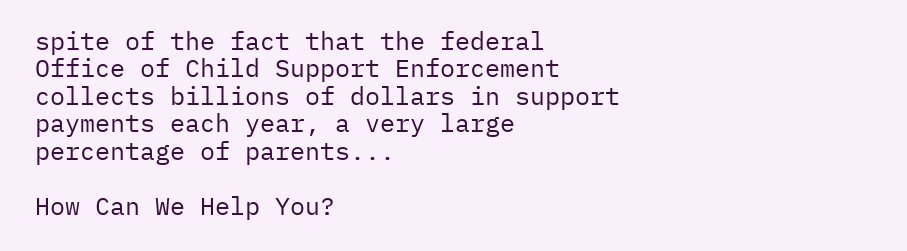spite of the fact that the federal Office of Child Support Enforcement collects billions of dollars in support payments each year, a very large percentage of parents...

How Can We Help You?